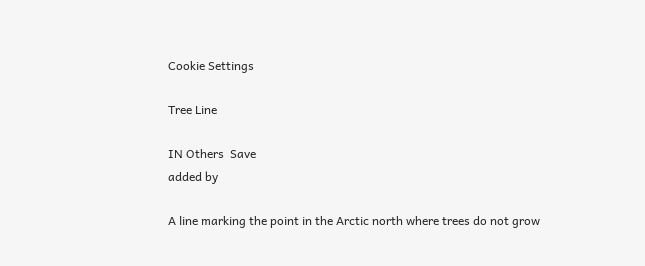Cookie Settings

Tree Line

IN Others  Save
added by

A line marking the point in the Arctic north where trees do not grow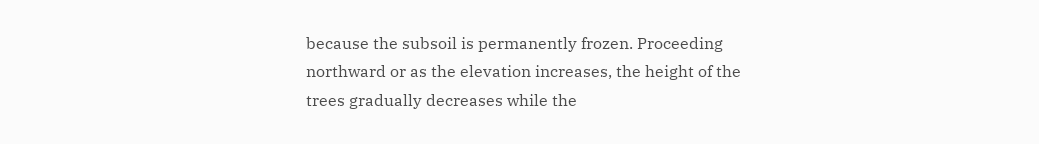because the subsoil is permanently frozen. Proceeding northward or as the elevation increases, the height of the trees gradually decreases while the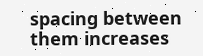spacing between them increases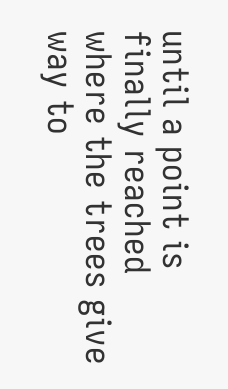until a point is finally reached where the trees give way to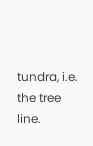tundra, i.e. the tree line.